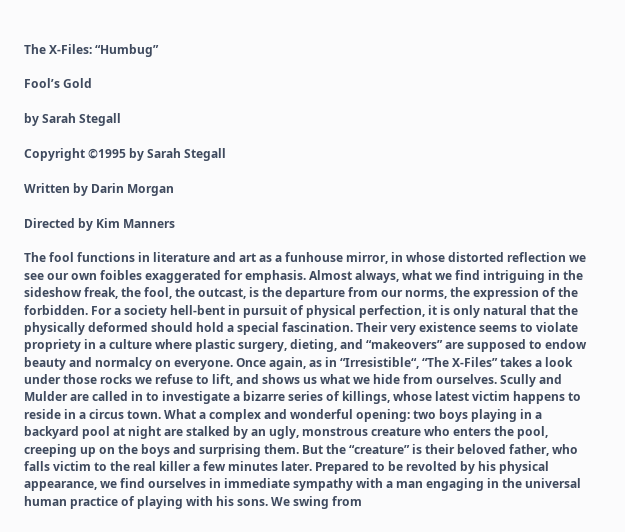The X-Files: “Humbug”

Fool’s Gold

by Sarah Stegall

Copyright ©1995 by Sarah Stegall

Written by Darin Morgan

Directed by Kim Manners

The fool functions in literature and art as a funhouse mirror, in whose distorted reflection we see our own foibles exaggerated for emphasis. Almost always, what we find intriguing in the sideshow freak, the fool, the outcast, is the departure from our norms, the expression of the forbidden. For a society hell-bent in pursuit of physical perfection, it is only natural that the physically deformed should hold a special fascination. Their very existence seems to violate propriety in a culture where plastic surgery, dieting, and “makeovers” are supposed to endow beauty and normalcy on everyone. Once again, as in “Irresistible“, “The X-Files” takes a look under those rocks we refuse to lift, and shows us what we hide from ourselves. Scully and Mulder are called in to investigate a bizarre series of killings, whose latest victim happens to reside in a circus town. What a complex and wonderful opening: two boys playing in a backyard pool at night are stalked by an ugly, monstrous creature who enters the pool, creeping up on the boys and surprising them. But the “creature” is their beloved father, who falls victim to the real killer a few minutes later. Prepared to be revolted by his physical appearance, we find ourselves in immediate sympathy with a man engaging in the universal human practice of playing with his sons. We swing from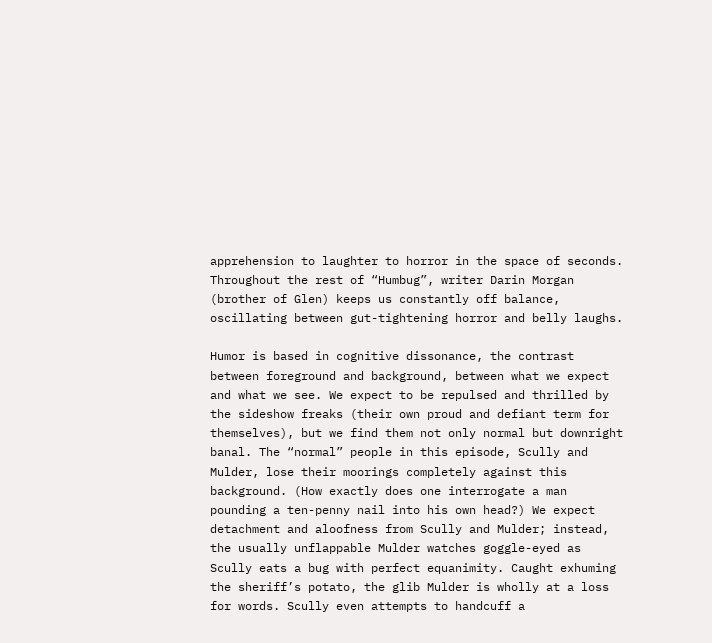apprehension to laughter to horror in the space of seconds. Throughout the rest of “Humbug”, writer Darin Morgan (brother of Glen) keeps us constantly off balance, oscillating between gut-tightening horror and belly laughs.

Humor is based in cognitive dissonance, the contrast between foreground and background, between what we expect and what we see. We expect to be repulsed and thrilled by the sideshow freaks (their own proud and defiant term for themselves), but we find them not only normal but downright banal. The “normal” people in this episode, Scully and Mulder, lose their moorings completely against this background. (How exactly does one interrogate a man pounding a ten-penny nail into his own head?) We expect detachment and aloofness from Scully and Mulder; instead, the usually unflappable Mulder watches goggle-eyed as Scully eats a bug with perfect equanimity. Caught exhuming the sheriff’s potato, the glib Mulder is wholly at a loss for words. Scully even attempts to handcuff a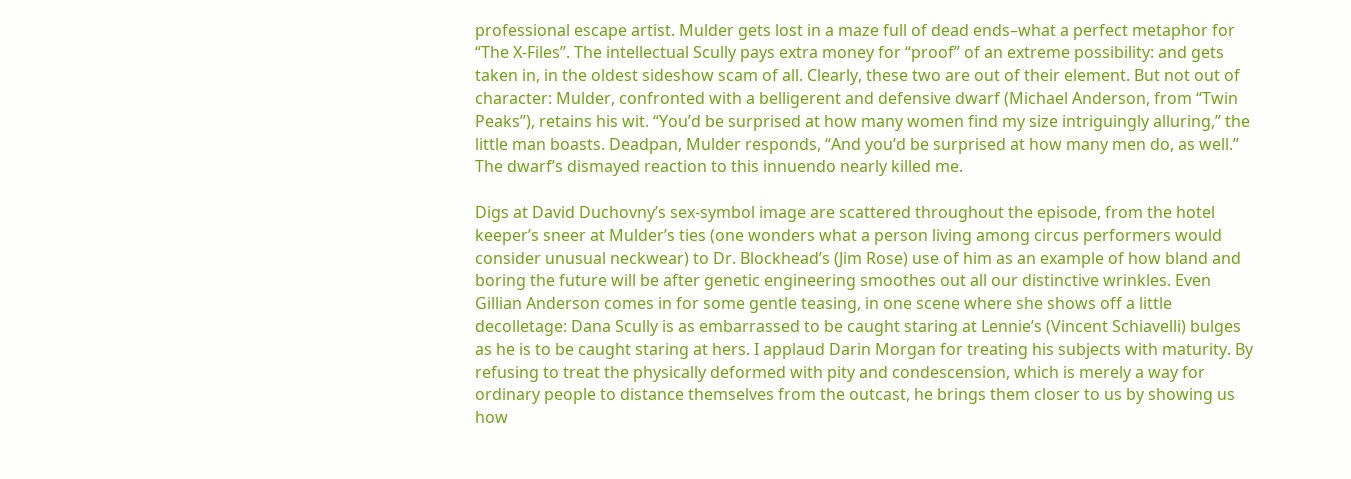professional escape artist. Mulder gets lost in a maze full of dead ends–what a perfect metaphor for “The X-Files”. The intellectual Scully pays extra money for “proof” of an extreme possibility: and gets taken in, in the oldest sideshow scam of all. Clearly, these two are out of their element. But not out of character: Mulder, confronted with a belligerent and defensive dwarf (Michael Anderson, from “Twin Peaks”), retains his wit. “You’d be surprised at how many women find my size intriguingly alluring,” the little man boasts. Deadpan, Mulder responds, “And you’d be surprised at how many men do, as well.” The dwarf’s dismayed reaction to this innuendo nearly killed me.

Digs at David Duchovny’s sex-symbol image are scattered throughout the episode, from the hotel keeper’s sneer at Mulder’s ties (one wonders what a person living among circus performers would consider unusual neckwear) to Dr. Blockhead’s (Jim Rose) use of him as an example of how bland and boring the future will be after genetic engineering smoothes out all our distinctive wrinkles. Even Gillian Anderson comes in for some gentle teasing, in one scene where she shows off a little decolletage: Dana Scully is as embarrassed to be caught staring at Lennie’s (Vincent Schiavelli) bulges as he is to be caught staring at hers. I applaud Darin Morgan for treating his subjects with maturity. By refusing to treat the physically deformed with pity and condescension, which is merely a way for ordinary people to distance themselves from the outcast, he brings them closer to us by showing us how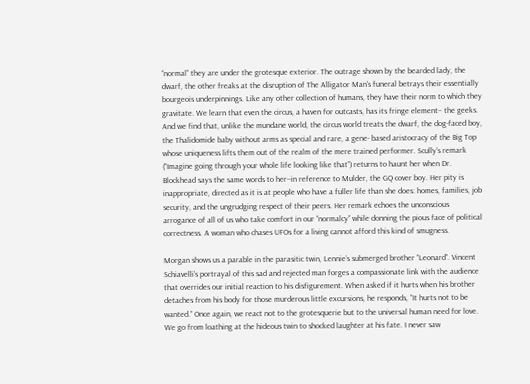“normal” they are under the grotesque exterior. The outrage shown by the bearded lady, the dwarf, the other freaks at the disruption of The Alligator Man’s funeral betrays their essentially bourgeois underpinnings. Like any other collection of humans, they have their norm to which they gravitate. We learn that even the circus, a haven for outcasts, has its fringe element– the geeks. And we find that, unlike the mundane world, the circus world treats the dwarf, the dog-faced boy, the Thalidomide baby without arms as special and rare, a gene- based aristocracy of the Big Top whose uniqueness lifts them out of the realm of the mere trained performer. Scully’s remark (“Imagine going through your whole life looking like that”) returns to haunt her when Dr. Blockhead says the same words to her–in reference to Mulder, the GQ cover boy. Her pity is inappropriate, directed as it is at people who have a fuller life than she does: homes, families, job security, and the ungrudging respect of their peers. Her remark echoes the unconscious arrogance of all of us who take comfort in our “normalcy” while donning the pious face of political correctness. A woman who chases UFOs for a living cannot afford this kind of smugness.

Morgan shows us a parable in the parasitic twin, Lennie’s submerged brother “Leonard”. Vincent Schiavelli’s portrayal of this sad and rejected man forges a compassionate link with the audience that overrides our initial reaction to his disfigurement. When asked if it hurts when his brother detaches from his body for those murderous little excursions, he responds, “It hurts not to be wanted.” Once again, we react not to the grotesquerie but to the universal human need for love. We go from loathing at the hideous twin to shocked laughter at his fate. I never saw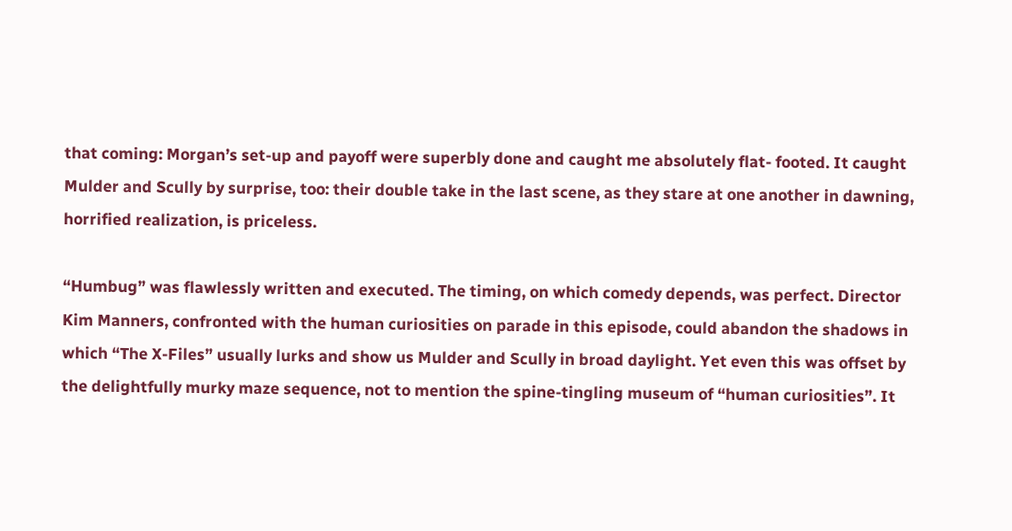that coming: Morgan’s set-up and payoff were superbly done and caught me absolutely flat- footed. It caught Mulder and Scully by surprise, too: their double take in the last scene, as they stare at one another in dawning, horrified realization, is priceless.

“Humbug” was flawlessly written and executed. The timing, on which comedy depends, was perfect. Director Kim Manners, confronted with the human curiosities on parade in this episode, could abandon the shadows in which “The X-Files” usually lurks and show us Mulder and Scully in broad daylight. Yet even this was offset by the delightfully murky maze sequence, not to mention the spine-tingling museum of “human curiosities”. It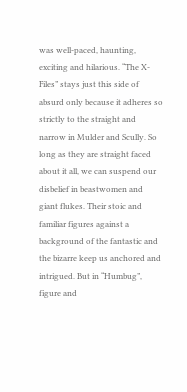was well-paced, haunting, exciting and hilarious. “The X-Files” stays just this side of absurd only because it adheres so strictly to the straight and narrow in Mulder and Scully. So long as they are straight faced about it all, we can suspend our disbelief in beastwomen and giant flukes. Their stoic and familiar figures against a background of the fantastic and the bizarre keep us anchored and intrigued. But in “Humbug”, figure and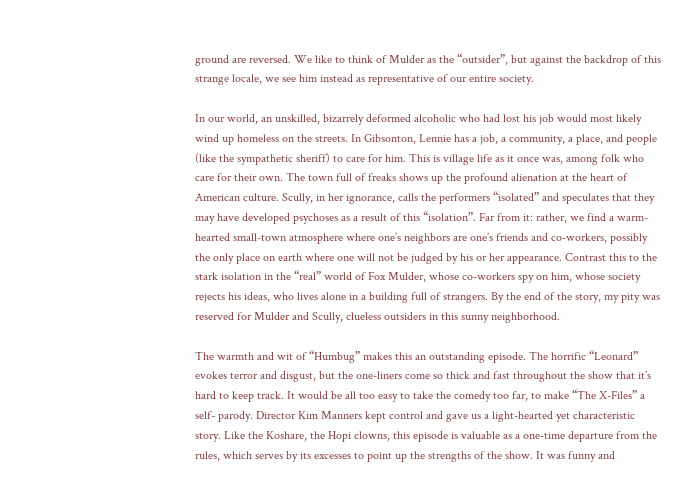ground are reversed. We like to think of Mulder as the “outsider”, but against the backdrop of this strange locale, we see him instead as representative of our entire society.

In our world, an unskilled, bizarrely deformed alcoholic who had lost his job would most likely wind up homeless on the streets. In Gibsonton, Lennie has a job, a community, a place, and people (like the sympathetic sheriff) to care for him. This is village life as it once was, among folk who care for their own. The town full of freaks shows up the profound alienation at the heart of American culture. Scully, in her ignorance, calls the performers “isolated” and speculates that they may have developed psychoses as a result of this “isolation”. Far from it: rather, we find a warm- hearted small-town atmosphere where one’s neighbors are one’s friends and co-workers, possibly the only place on earth where one will not be judged by his or her appearance. Contrast this to the stark isolation in the “real” world of Fox Mulder, whose co-workers spy on him, whose society rejects his ideas, who lives alone in a building full of strangers. By the end of the story, my pity was reserved for Mulder and Scully, clueless outsiders in this sunny neighborhood.

The warmth and wit of “Humbug” makes this an outstanding episode. The horrific “Leonard” evokes terror and disgust, but the one-liners come so thick and fast throughout the show that it’s hard to keep track. It would be all too easy to take the comedy too far, to make “The X-Files” a self- parody. Director Kim Manners kept control and gave us a light-hearted yet characteristic story. Like the Koshare, the Hopi clowns, this episode is valuable as a one-time departure from the rules, which serves by its excesses to point up the strengths of the show. It was funny and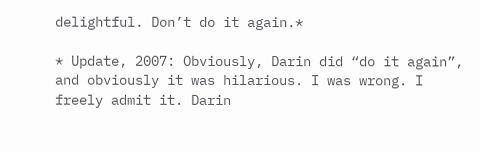delightful. Don’t do it again.*

* Update, 2007: Obviously, Darin did “do it again”, and obviously it was hilarious. I was wrong. I freely admit it. Darin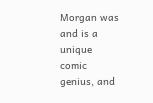Morgan was and is a unique comic genius, and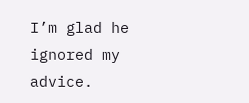I’m glad he ignored my advice.